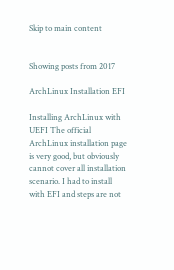Skip to main content


Showing posts from 2017

ArchLinux Installation EFI

Installing ArchLinux with UEFI The official ArchLinux installation page is very good, but obviously cannot cover all installation scenario. I had to install with EFI and steps are not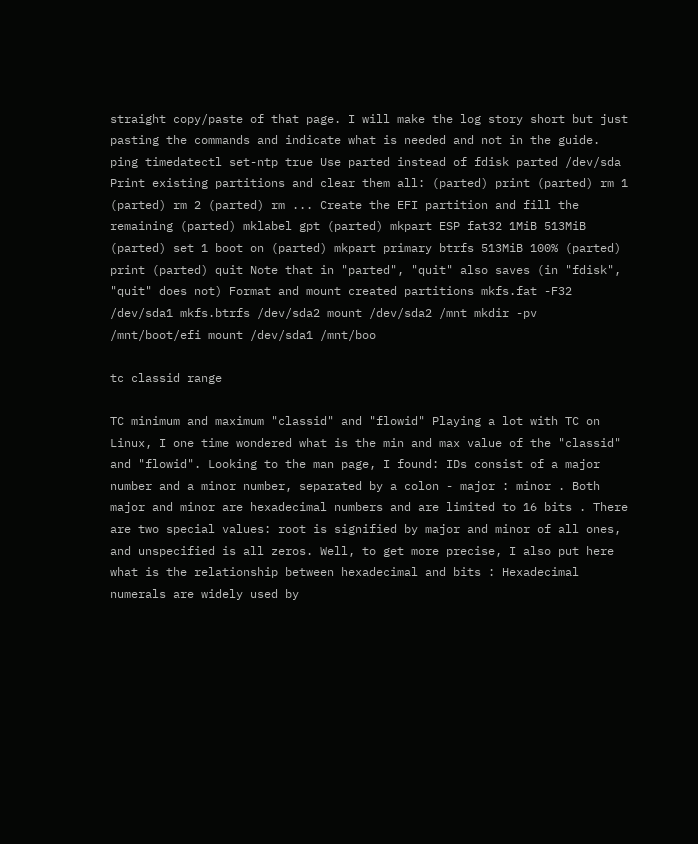straight copy/paste of that page. I will make the log story short but just pasting the commands and indicate what is needed and not in the guide. ping timedatectl set-ntp true Use parted instead of fdisk parted /dev/sda Print existing partitions and clear them all: (parted) print (parted) rm 1 (parted) rm 2 (parted) rm ... Create the EFI partition and fill the remaining (parted) mklabel gpt (parted) mkpart ESP fat32 1MiB 513MiB (parted) set 1 boot on (parted) mkpart primary btrfs 513MiB 100% (parted) print (parted) quit Note that in "parted", "quit" also saves (in "fdisk", "quit" does not) Format and mount created partitions mkfs.fat -F32 /dev/sda1 mkfs.btrfs /dev/sda2 mount /dev/sda2 /mnt mkdir -pv /mnt/boot/efi mount /dev/sda1 /mnt/boo

tc classid range

TC minimum and maximum "classid" and "flowid" Playing a lot with TC on Linux, I one time wondered what is the min and max value of the "classid" and "flowid". Looking to the man page, I found: IDs consist of a major number and a minor number, separated by a colon - major : minor . Both major and minor are hexadecimal numbers and are limited to 16 bits . There are two special values: root is signified by major and minor of all ones, and unspecified is all zeros. Well, to get more precise, I also put here what is the relationship between hexadecimal and bits : Hexadecimal numerals are widely used by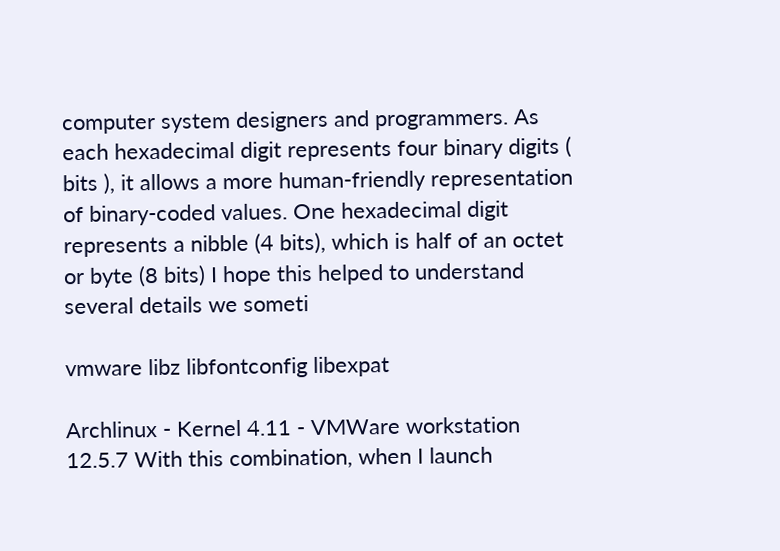computer system designers and programmers. As each hexadecimal digit represents four binary digits ( bits ), it allows a more human-friendly representation of binary-coded values. One hexadecimal digit represents a nibble (4 bits), which is half of an octet or byte (8 bits) I hope this helped to understand several details we someti

vmware libz libfontconfig libexpat

Archlinux - Kernel 4.11 - VMWare workstation 12.5.7 With this combination, when I launch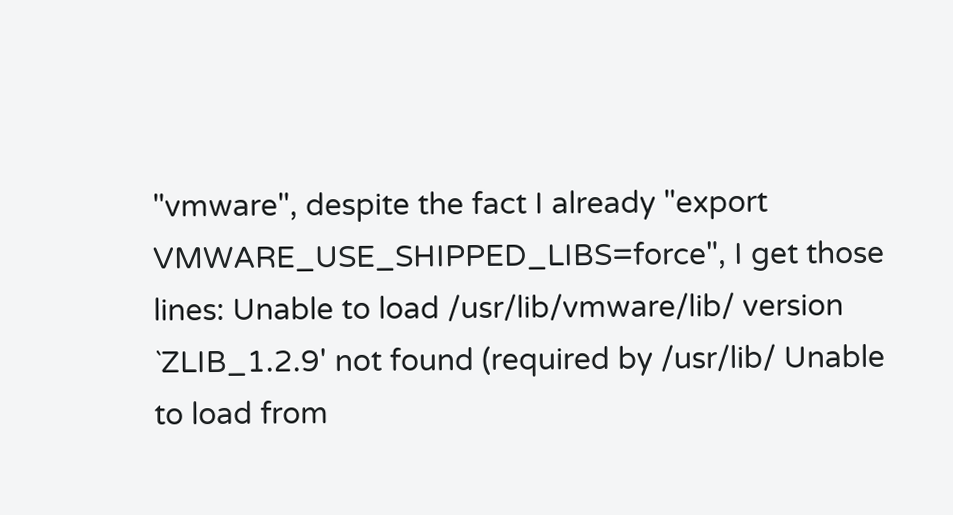"vmware", despite the fact I already "export VMWARE_USE_SHIPPED_LIBS=force", I get those lines: Unable to load /usr/lib/vmware/lib/ version `ZLIB_1.2.9' not found (required by /usr/lib/ Unable to load from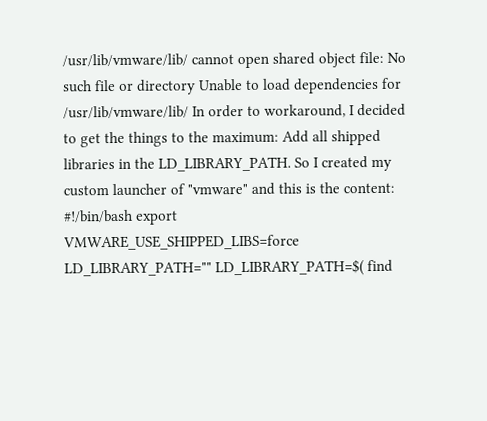/usr/lib/vmware/lib/ cannot open shared object file: No such file or directory Unable to load dependencies for /usr/lib/vmware/lib/ In order to workaround, I decided to get the things to the maximum: Add all shipped libraries in the LD_LIBRARY_PATH. So I created my custom launcher of "vmware" and this is the content: #!/bin/bash export VMWARE_USE_SHIPPED_LIBS=force LD_LIBRARY_PATH="" LD_LIBRARY_PATH=$( find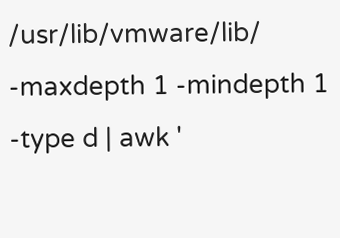/usr/lib/vmware/lib/ -maxdepth 1 -mindepth 1 -type d | awk '